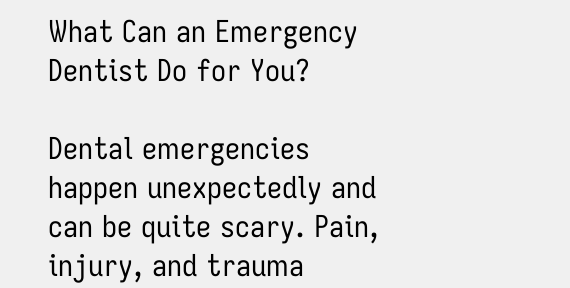What Can an Emergency Dentist Do for You?

Dental emergencies happen unexpectedly and can be quite scary. Pain, injury, and trauma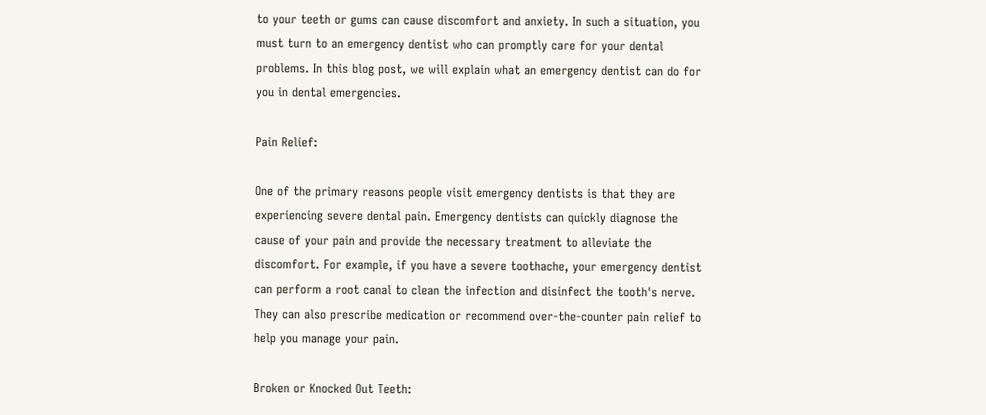to your teeth or gums can cause discomfort and anxiety. In such a situation, you must turn to an emergency dentist who can promptly care for your dental problems. In this blog post, we will explain what an emergency dentist can do for you in dental emergencies.

Pain Relief:

One of the primary reasons people visit emergency dentists is that they are experiencing severe dental pain. Emergency dentists can quickly diagnose the cause of your pain and provide the necessary treatment to alleviate the discomfort. For example, if you have a severe toothache, your emergency dentist can perform a root canal to clean the infection and disinfect the tooth's nerve. They can also prescribe medication or recommend over-the-counter pain relief to help you manage your pain.

Broken or Knocked Out Teeth: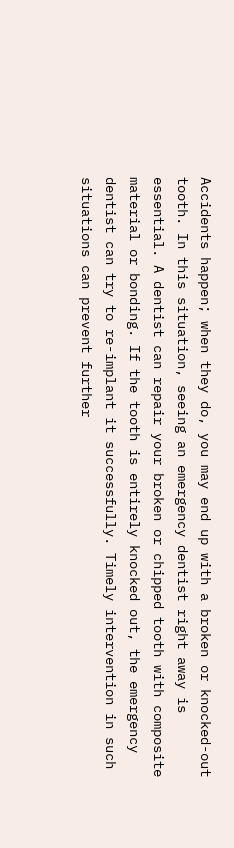Accidents happen; when they do, you may end up with a broken or knocked-out tooth. In this situation, seeing an emergency dentist right away is essential. A dentist can repair your broken or chipped tooth with composite material or bonding. If the tooth is entirely knocked out, the emergency dentist can try to re-implant it successfully. Timely intervention in such situations can prevent further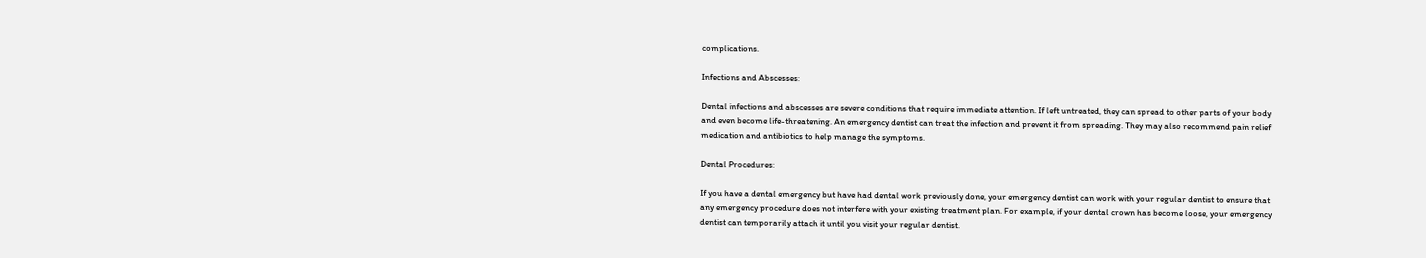complications.

Infections and Abscesses:

Dental infections and abscesses are severe conditions that require immediate attention. If left untreated, they can spread to other parts of your body and even become life-threatening. An emergency dentist can treat the infection and prevent it from spreading. They may also recommend pain relief medication and antibiotics to help manage the symptoms.

Dental Procedures:

If you have a dental emergency but have had dental work previously done, your emergency dentist can work with your regular dentist to ensure that any emergency procedure does not interfere with your existing treatment plan. For example, if your dental crown has become loose, your emergency dentist can temporarily attach it until you visit your regular dentist.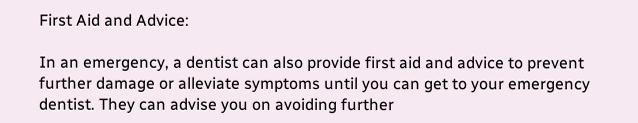First Aid and Advice:

In an emergency, a dentist can also provide first aid and advice to prevent further damage or alleviate symptoms until you can get to your emergency dentist. They can advise you on avoiding further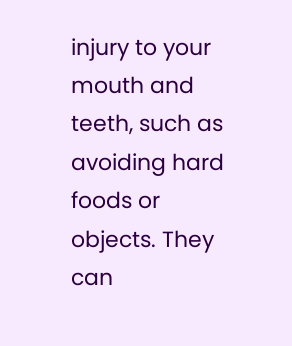injury to your mouth and teeth, such as avoiding hard foods or objects. They can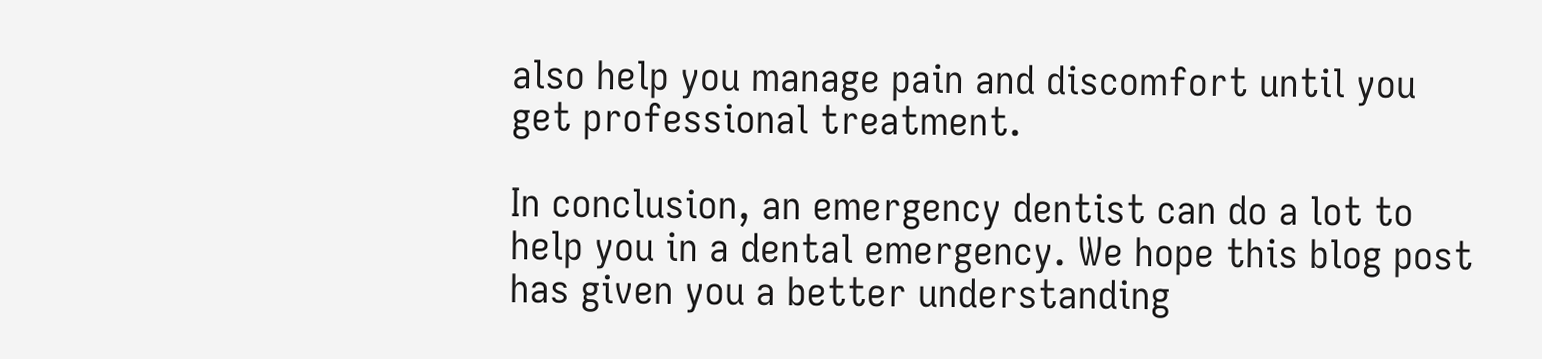also help you manage pain and discomfort until you get professional treatment.

In conclusion, an emergency dentist can do a lot to help you in a dental emergency. We hope this blog post has given you a better understanding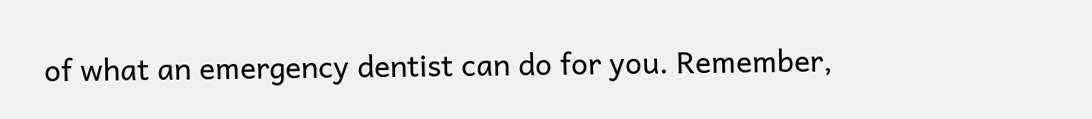of what an emergency dentist can do for you. Remember,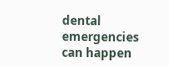dental emergencies can happen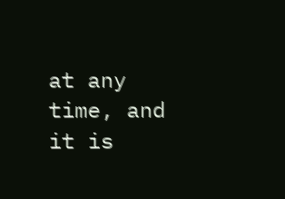at any time, and it is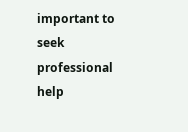important to seek professional help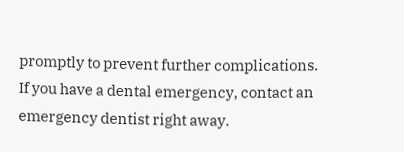promptly to prevent further complications. If you have a dental emergency, contact an emergency dentist right away.